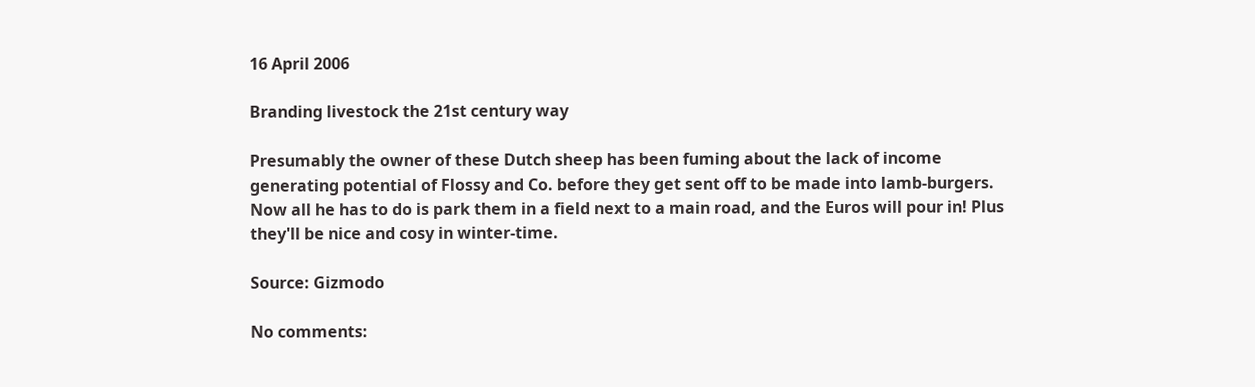16 April 2006

Branding livestock the 21st century way

Presumably the owner of these Dutch sheep has been fuming about the lack of income generating potential of Flossy and Co. before they get sent off to be made into lamb-burgers. Now all he has to do is park them in a field next to a main road, and the Euros will pour in! Plus they'll be nice and cosy in winter-time.

Source: Gizmodo

No comments: